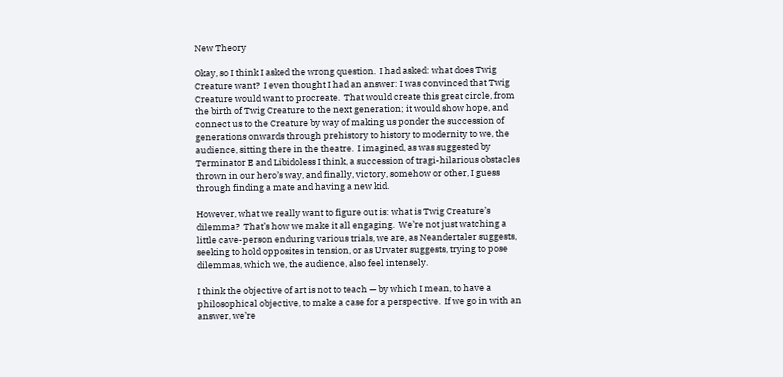New Theory

Okay, so I think I asked the wrong question.  I had asked: what does Twig Creature want?  I even thought I had an answer: I was convinced that Twig Creature would want to procreate.  That would create this great circle, from the birth of Twig Creature to the next generation; it would show hope, and connect us to the Creature by way of making us ponder the succession of generations onwards through prehistory to history to modernity to we, the audience, sitting there in the theatre.  I imagined, as was suggested by Terminator E and Libidoless I think, a succession of tragi-hilarious obstacles thrown in our hero’s way, and finally, victory, somehow or other, I guess through finding a mate and having a new kid.

However, what we really want to figure out is: what is Twig Creature’s dilemma?  That’s how we make it all engaging.  We’re not just watching a little cave-person enduring various trials, we are, as Neandertaler suggests, seeking to hold opposites in tension, or as Urvater suggests, trying to pose dilemmas, which we, the audience, also feel intensely.

I think the objective of art is not to teach — by which I mean, to have a philosophical objective, to make a case for a perspective.  If we go in with an answer, we’re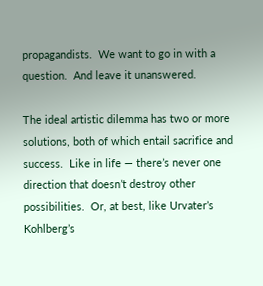propagandists.  We want to go in with a question.  And leave it unanswered.

The ideal artistic dilemma has two or more solutions, both of which entail sacrifice and success.  Like in life — there’s never one direction that doesn’t destroy other possibilities.  Or, at best, like Urvater’s Kohlberg’s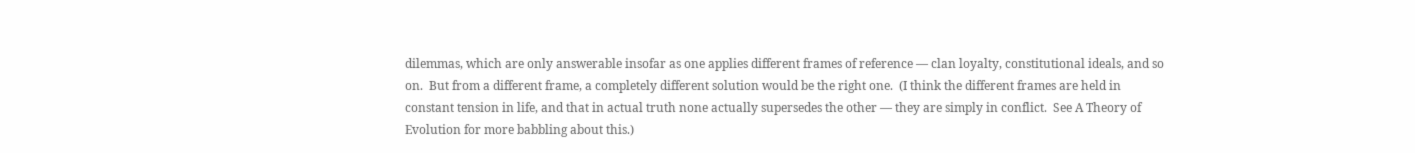dilemmas, which are only answerable insofar as one applies different frames of reference — clan loyalty, constitutional ideals, and so on.  But from a different frame, a completely different solution would be the right one.  (I think the different frames are held in constant tension in life, and that in actual truth none actually supersedes the other — they are simply in conflict.  See A Theory of Evolution for more babbling about this.)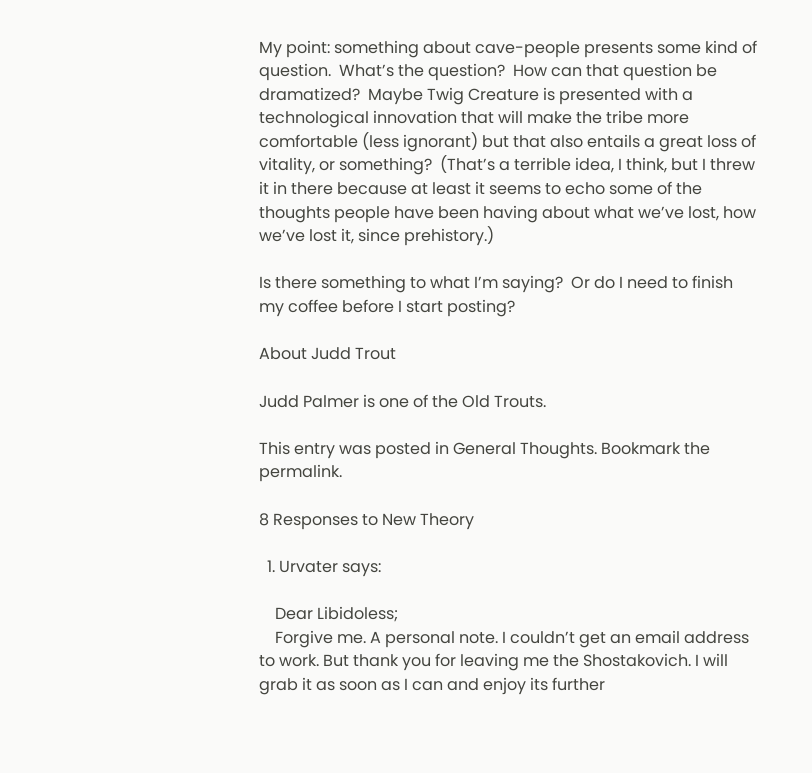My point: something about cave-people presents some kind of question.  What’s the question?  How can that question be dramatized?  Maybe Twig Creature is presented with a technological innovation that will make the tribe more comfortable (less ignorant) but that also entails a great loss of vitality, or something?  (That’s a terrible idea, I think, but I threw it in there because at least it seems to echo some of the thoughts people have been having about what we’ve lost, how we’ve lost it, since prehistory.)

Is there something to what I’m saying?  Or do I need to finish my coffee before I start posting?

About Judd Trout

Judd Palmer is one of the Old Trouts.

This entry was posted in General Thoughts. Bookmark the permalink.

8 Responses to New Theory

  1. Urvater says:

    Dear Libidoless;
    Forgive me. A personal note. I couldn’t get an email address to work. But thank you for leaving me the Shostakovich. I will grab it as soon as I can and enjoy its further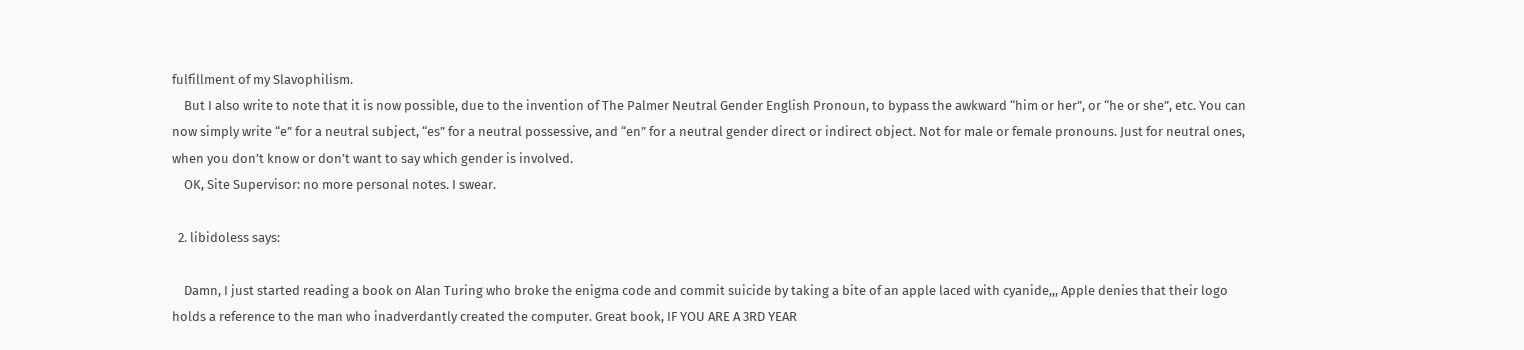fulfillment of my Slavophilism.
    But I also write to note that it is now possible, due to the invention of The Palmer Neutral Gender English Pronoun, to bypass the awkward “him or her”, or “he or she”, etc. You can now simply write “e” for a neutral subject, “es” for a neutral possessive, and “en” for a neutral gender direct or indirect object. Not for male or female pronouns. Just for neutral ones, when you don’t know or don’t want to say which gender is involved.
    OK, Site Supervisor: no more personal notes. I swear.

  2. libidoless says:

    Damn, I just started reading a book on Alan Turing who broke the enigma code and commit suicide by taking a bite of an apple laced with cyanide,,, Apple denies that their logo holds a reference to the man who inadverdantly created the computer. Great book, IF YOU ARE A 3RD YEAR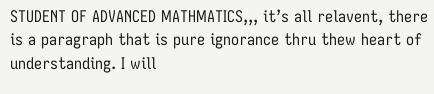STUDENT OF ADVANCED MATHMATICS,,, it’s all relavent, there is a paragraph that is pure ignorance thru thew heart of understanding. I will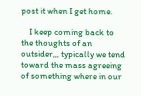post it when I get home.

    I keep coming back to the thoughts of an outsider,,, typically we tend toward the mass agreeing of something where in our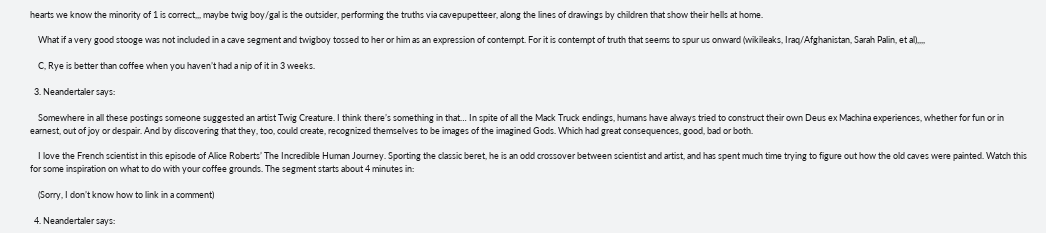hearts we know the minority of 1 is correct,,, maybe twig boy/gal is the outsider, performing the truths via cavepupetteer, along the lines of drawings by children that show their hells at home.

    What if a very good stooge was not included in a cave segment and twigboy tossed to her or him as an expression of contempt. For it is contempt of truth that seems to spur us onward (wikileaks, Iraq/Afghanistan, Sarah Palin, et al),,,,

    C, Rye is better than coffee when you haven’t had a nip of it in 3 weeks.

  3. Neandertaler says:

    Somewhere in all these postings someone suggested an artist Twig Creature. I think there’s something in that… In spite of all the Mack Truck endings, humans have always tried to construct their own Deus ex Machina experiences, whether for fun or in earnest, out of joy or despair. And by discovering that they, too, could create, recognized themselves to be images of the imagined Gods. Which had great consequences, good, bad or both.

    I love the French scientist in this episode of Alice Roberts’ The Incredible Human Journey. Sporting the classic beret, he is an odd crossover between scientist and artist, and has spent much time trying to figure out how the old caves were painted. Watch this for some inspiration on what to do with your coffee grounds. The segment starts about 4 minutes in:

    (Sorry, I don’t know how to link in a comment)

  4. Neandertaler says: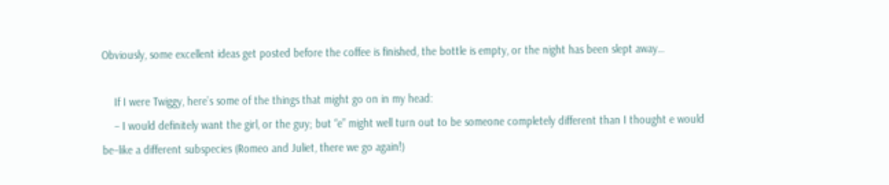Obviously, some excellent ideas get posted before the coffee is finished, the bottle is empty, or the night has been slept away…

    If I were Twiggy, here’s some of the things that might go on in my head:
    – I would definitely want the girl, or the guy; but “e” might well turn out to be someone completely different than I thought e would be–like a different subspecies (Romeo and Juliet, there we go again!)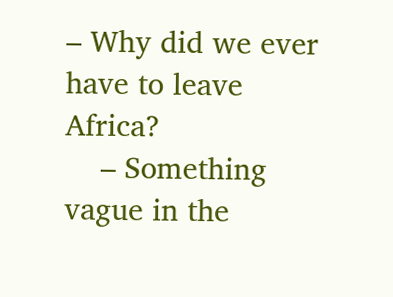– Why did we ever have to leave Africa?
    – Something vague in the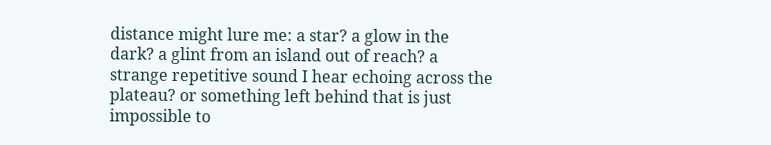distance might lure me: a star? a glow in the dark? a glint from an island out of reach? a strange repetitive sound I hear echoing across the plateau? or something left behind that is just impossible to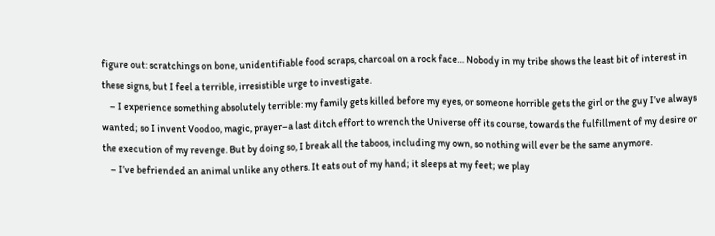figure out: scratchings on bone, unidentifiable food scraps, charcoal on a rock face… Nobody in my tribe shows the least bit of interest in these signs, but I feel a terrible, irresistible urge to investigate.
    – I experience something absolutely terrible: my family gets killed before my eyes, or someone horrible gets the girl or the guy I’ve always wanted; so I invent Voodoo, magic, prayer–a last ditch effort to wrench the Universe off its course, towards the fulfillment of my desire or the execution of my revenge. But by doing so, I break all the taboos, including my own, so nothing will ever be the same anymore.
    – I’ve befriended an animal unlike any others. It eats out of my hand; it sleeps at my feet; we play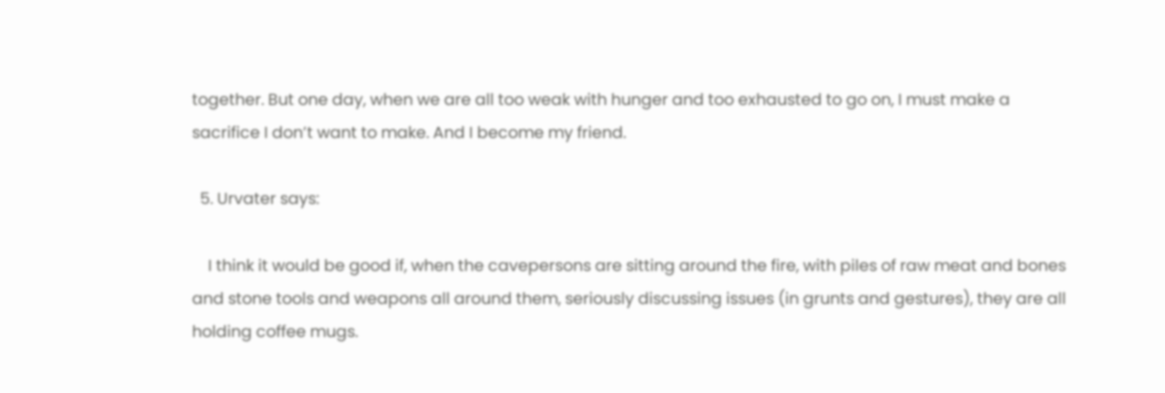together. But one day, when we are all too weak with hunger and too exhausted to go on, I must make a sacrifice I don’t want to make. And I become my friend.

  5. Urvater says:

    I think it would be good if, when the cavepersons are sitting around the fire, with piles of raw meat and bones and stone tools and weapons all around them, seriously discussing issues (in grunts and gestures), they are all holding coffee mugs.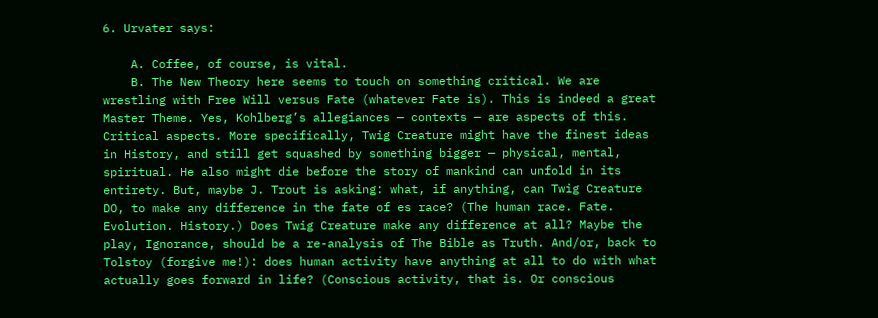6. Urvater says:

    A. Coffee, of course, is vital.
    B. The New Theory here seems to touch on something critical. We are wrestling with Free Will versus Fate (whatever Fate is). This is indeed a great Master Theme. Yes, Kohlberg’s allegiances — contexts — are aspects of this. Critical aspects. More specifically, Twig Creature might have the finest ideas in History, and still get squashed by something bigger — physical, mental, spiritual. He also might die before the story of mankind can unfold in its entirety. But, maybe J. Trout is asking: what, if anything, can Twig Creature DO, to make any difference in the fate of es race? (The human race. Fate. Evolution. History.) Does Twig Creature make any difference at all? Maybe the play, Ignorance, should be a re-analysis of The Bible as Truth. And/or, back to Tolstoy (forgive me!): does human activity have anything at all to do with what actually goes forward in life? (Conscious activity, that is. Or conscious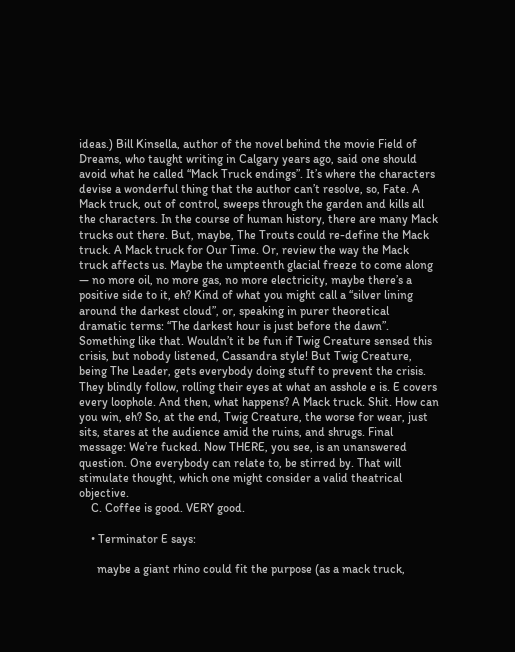ideas.) Bill Kinsella, author of the novel behind the movie Field of Dreams, who taught writing in Calgary years ago, said one should avoid what he called “Mack Truck endings”. It’s where the characters devise a wonderful thing that the author can’t resolve, so, Fate. A Mack truck, out of control, sweeps through the garden and kills all the characters. In the course of human history, there are many Mack trucks out there. But, maybe, The Trouts could re-define the Mack truck. A Mack truck for Our Time. Or, review the way the Mack truck affects us. Maybe the umpteenth glacial freeze to come along — no more oil, no more gas, no more electricity, maybe there’s a positive side to it, eh? Kind of what you might call a “silver lining around the darkest cloud”, or, speaking in purer theoretical dramatic terms: “The darkest hour is just before the dawn”. Something like that. Wouldn’t it be fun if Twig Creature sensed this crisis, but nobody listened, Cassandra style! But Twig Creature, being The Leader, gets everybody doing stuff to prevent the crisis. They blindly follow, rolling their eyes at what an asshole e is. E covers every loophole. And then, what happens? A Mack truck. Shit. How can you win, eh? So, at the end, Twig Creature, the worse for wear, just sits, stares at the audience amid the ruins, and shrugs. Final message: We’re fucked. Now THERE, you see, is an unanswered question. One everybody can relate to, be stirred by. That will stimulate thought, which one might consider a valid theatrical objective.
    C. Coffee is good. VERY good.

    • Terminator E says:

      maybe a giant rhino could fit the purpose (as a mack truck,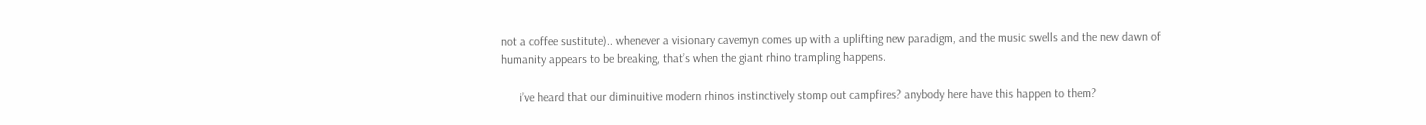not a coffee sustitute).. whenever a visionary cavemyn comes up with a uplifting new paradigm, and the music swells and the new dawn of humanity appears to be breaking, that’s when the giant rhino trampling happens.

      i’ve heard that our diminuitive modern rhinos instinctively stomp out campfires? anybody here have this happen to them?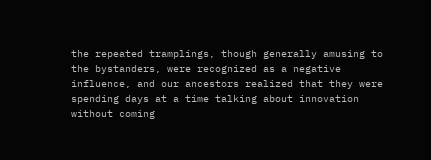the repeated tramplings, though generally amusing to the bystanders, were recognized as a negative influence, and our ancestors realized that they were spending days at a time talking about innovation without coming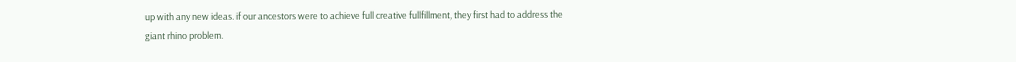up with any new ideas. if our ancestors were to achieve full creative fullfillment, they first had to address the giant rhino problem.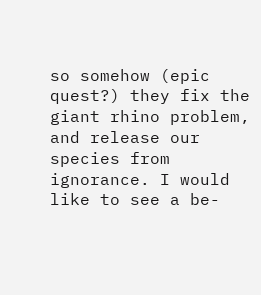so somehow (epic quest?) they fix the giant rhino problem, and release our species from ignorance. I would like to see a be-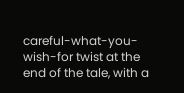careful-what-you-wish-for twist at the end of the tale, with a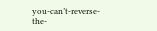you-can’t-reverse-the-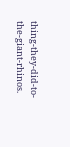thing-they-did-to-the-giant-rhinos.